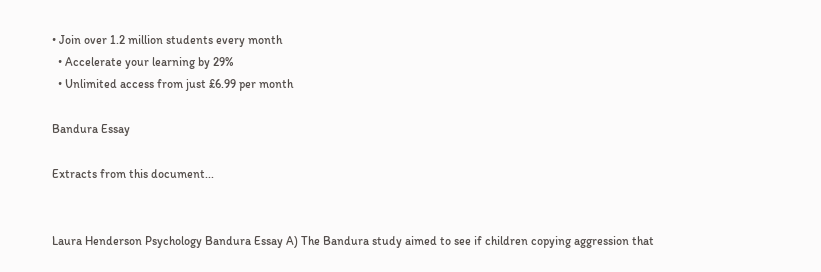• Join over 1.2 million students every month
  • Accelerate your learning by 29%
  • Unlimited access from just £6.99 per month

Bandura Essay

Extracts from this document...


Laura Henderson Psychology Bandura Essay A) The Bandura study aimed to see if children copying aggression that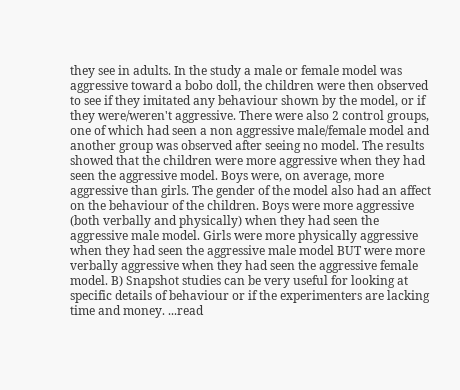they see in adults. In the study a male or female model was aggressive toward a bobo doll, the children were then observed to see if they imitated any behaviour shown by the model, or if they were/weren't aggressive. There were also 2 control groups, one of which had seen a non aggressive male/female model and another group was observed after seeing no model. The results showed that the children were more aggressive when they had seen the aggressive model. Boys were, on average, more aggressive than girls. The gender of the model also had an affect on the behaviour of the children. Boys were more aggressive (both verbally and physically) when they had seen the aggressive male model. Girls were more physically aggressive when they had seen the aggressive male model BUT were more verbally aggressive when they had seen the aggressive female model. B) Snapshot studies can be very useful for looking at specific details of behaviour or if the experimenters are lacking time and money. ...read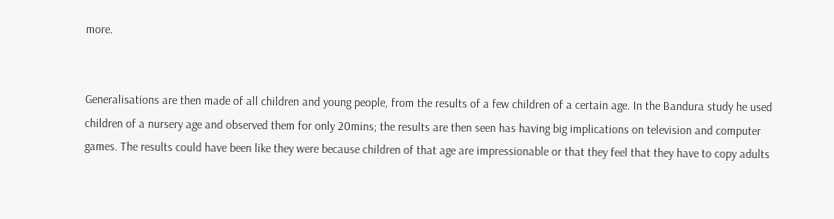more.


Generalisations are then made of all children and young people, from the results of a few children of a certain age. In the Bandura study he used children of a nursery age and observed them for only 20mins; the results are then seen has having big implications on television and computer games. The results could have been like they were because children of that age are impressionable or that they feel that they have to copy adults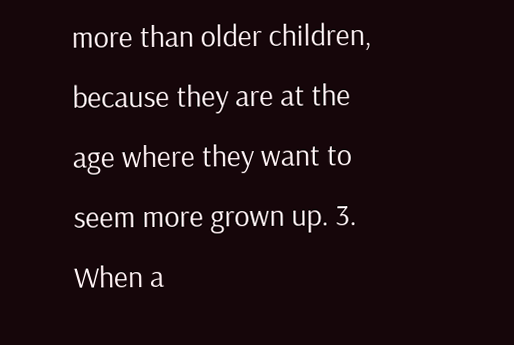more than older children, because they are at the age where they want to seem more grown up. 3. When a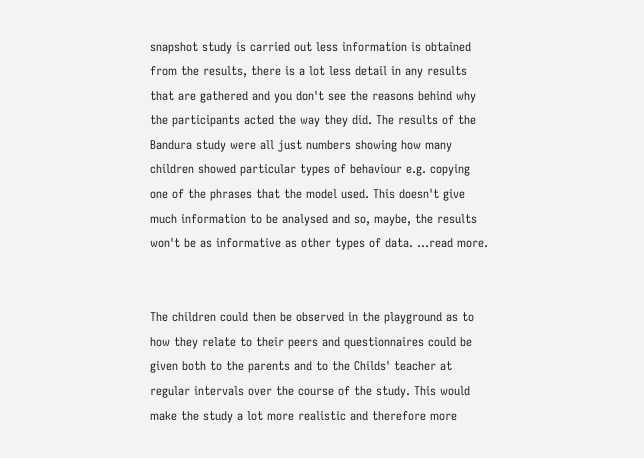snapshot study is carried out less information is obtained from the results, there is a lot less detail in any results that are gathered and you don't see the reasons behind why the participants acted the way they did. The results of the Bandura study were all just numbers showing how many children showed particular types of behaviour e.g. copying one of the phrases that the model used. This doesn't give much information to be analysed and so, maybe, the results won't be as informative as other types of data. ...read more.


The children could then be observed in the playground as to how they relate to their peers and questionnaires could be given both to the parents and to the Childs' teacher at regular intervals over the course of the study. This would make the study a lot more realistic and therefore more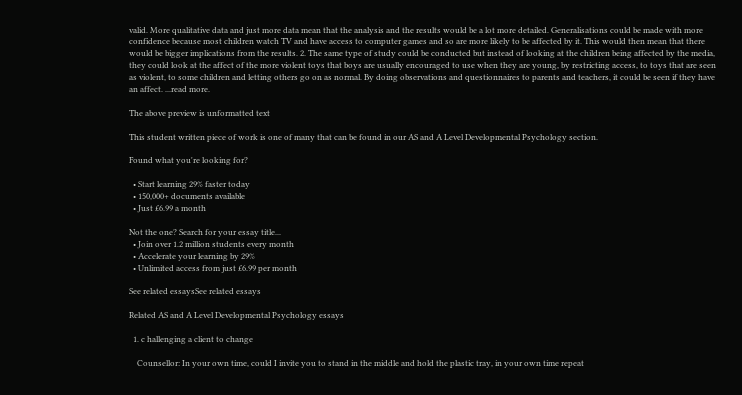valid. More qualitative data and just more data mean that the analysis and the results would be a lot more detailed. Generalisations could be made with more confidence because most children watch TV and have access to computer games and so are more likely to be affected by it. This would then mean that there would be bigger implications from the results. 2. The same type of study could be conducted but instead of looking at the children being affected by the media, they could look at the affect of the more violent toys that boys are usually encouraged to use when they are young, by restricting access, to toys that are seen as violent, to some children and letting others go on as normal. By doing observations and questionnaires to parents and teachers, it could be seen if they have an affect. ...read more.

The above preview is unformatted text

This student written piece of work is one of many that can be found in our AS and A Level Developmental Psychology section.

Found what you're looking for?

  • Start learning 29% faster today
  • 150,000+ documents available
  • Just £6.99 a month

Not the one? Search for your essay title...
  • Join over 1.2 million students every month
  • Accelerate your learning by 29%
  • Unlimited access from just £6.99 per month

See related essaysSee related essays

Related AS and A Level Developmental Psychology essays

  1. c hallenging a client to change

    Counsellor: In your own time, could I invite you to stand in the middle and hold the plastic tray, in your own time repeat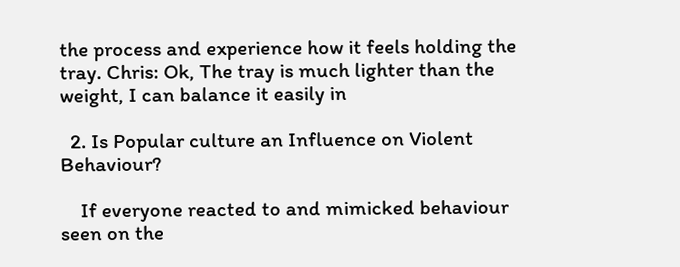the process and experience how it feels holding the tray. Chris: Ok, The tray is much lighter than the weight, I can balance it easily in

  2. Is Popular culture an Influence on Violent Behaviour?

    If everyone reacted to and mimicked behaviour seen on the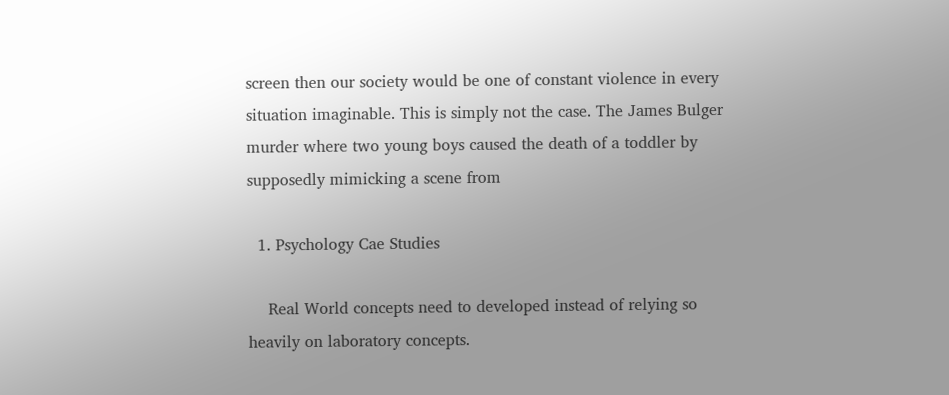screen then our society would be one of constant violence in every situation imaginable. This is simply not the case. The James Bulger murder where two young boys caused the death of a toddler by supposedly mimicking a scene from

  1. Psychology Cae Studies

    Real World concepts need to developed instead of relying so heavily on laboratory concepts.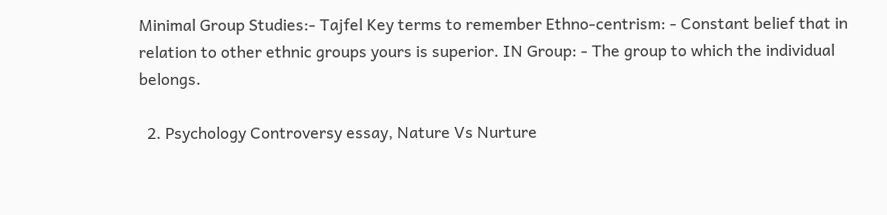Minimal Group Studies:- Tajfel Key terms to remember Ethno-centrism: - Constant belief that in relation to other ethnic groups yours is superior. IN Group: - The group to which the individual belongs.

  2. Psychology Controversy essay, Nature Vs Nurture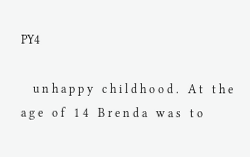PY4

    u n h a p p y   c h i l d h o o d .   A t   t h e   a g e   o f   1 4   B r e n d a   w a s   t o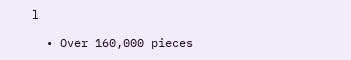l

  • Over 160,000 pieces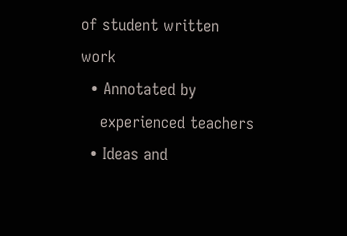of student written work
  • Annotated by
    experienced teachers
  • Ideas and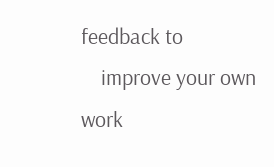feedback to
    improve your own work